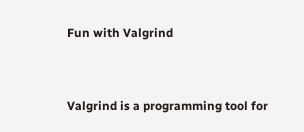Fun with Valgrind


Valgrind is a programming tool for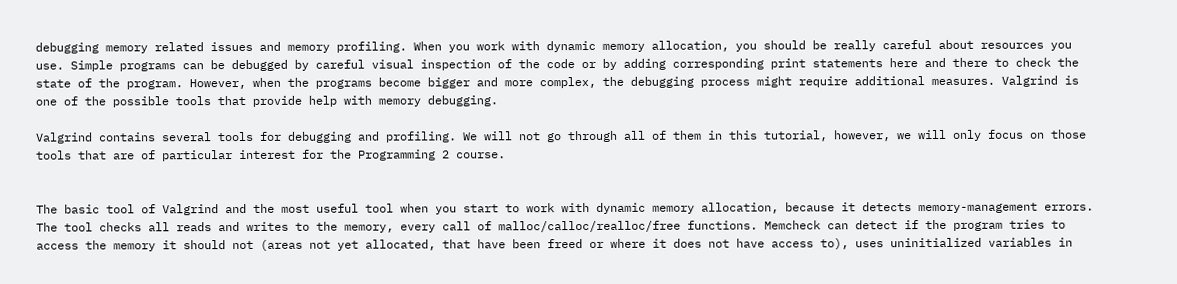debugging memory related issues and memory profiling. When you work with dynamic memory allocation, you should be really careful about resources you use. Simple programs can be debugged by careful visual inspection of the code or by adding corresponding print statements here and there to check the state of the program. However, when the programs become bigger and more complex, the debugging process might require additional measures. Valgrind is one of the possible tools that provide help with memory debugging.

Valgrind contains several tools for debugging and profiling. We will not go through all of them in this tutorial, however, we will only focus on those tools that are of particular interest for the Programming 2 course.


The basic tool of Valgrind and the most useful tool when you start to work with dynamic memory allocation, because it detects memory-management errors. The tool checks all reads and writes to the memory, every call of malloc/calloc/realloc/free functions. Memcheck can detect if the program tries to access the memory it should not (areas not yet allocated, that have been freed or where it does not have access to), uses uninitialized variables in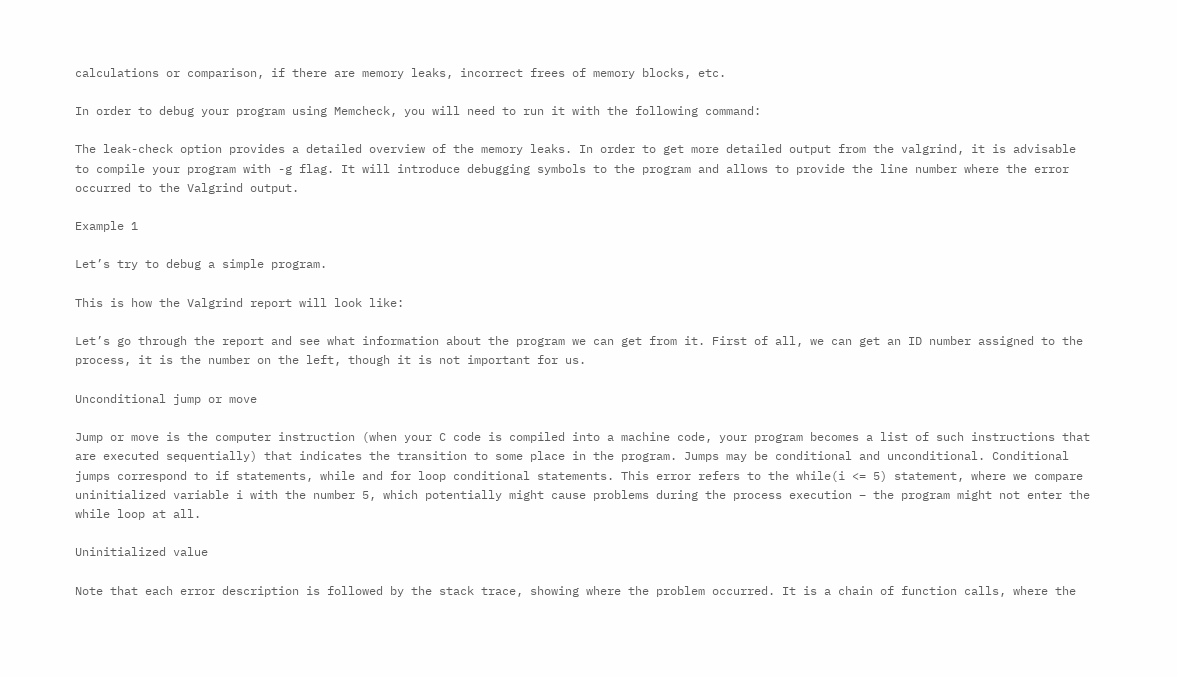calculations or comparison, if there are memory leaks, incorrect frees of memory blocks, etc.

In order to debug your program using Memcheck, you will need to run it with the following command:

The leak-check option provides a detailed overview of the memory leaks. In order to get more detailed output from the valgrind, it is advisable to compile your program with -g flag. It will introduce debugging symbols to the program and allows to provide the line number where the error occurred to the Valgrind output.

Example 1

Let’s try to debug a simple program.

This is how the Valgrind report will look like:

Let’s go through the report and see what information about the program we can get from it. First of all, we can get an ID number assigned to the process, it is the number on the left, though it is not important for us.

Unconditional jump or move

Jump or move is the computer instruction (when your C code is compiled into a machine code, your program becomes a list of such instructions that are executed sequentially) that indicates the transition to some place in the program. Jumps may be conditional and unconditional. Conditional jumps correspond to if statements, while and for loop conditional statements. This error refers to the while(i <= 5) statement, where we compare uninitialized variable i with the number 5, which potentially might cause problems during the process execution – the program might not enter the while loop at all.

Uninitialized value

Note that each error description is followed by the stack trace, showing where the problem occurred. It is a chain of function calls, where the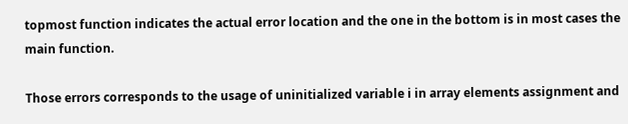topmost function indicates the actual error location and the one in the bottom is in most cases the main function.

Those errors corresponds to the usage of uninitialized variable i in array elements assignment and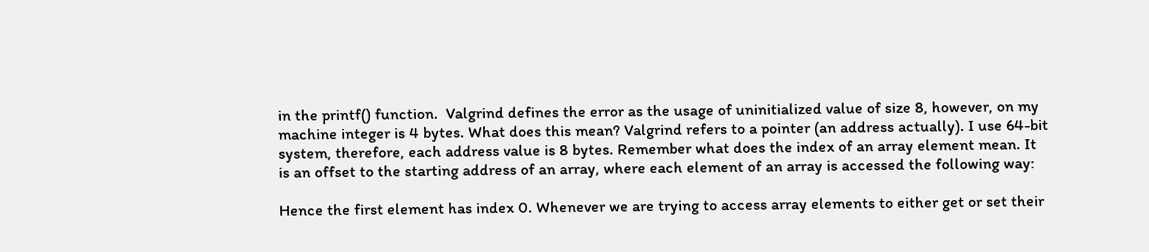in the printf() function.  Valgrind defines the error as the usage of uninitialized value of size 8, however, on my machine integer is 4 bytes. What does this mean? Valgrind refers to a pointer (an address actually). I use 64-bit system, therefore, each address value is 8 bytes. Remember what does the index of an array element mean. It is an offset to the starting address of an array, where each element of an array is accessed the following way:

Hence the first element has index 0. Whenever we are trying to access array elements to either get or set their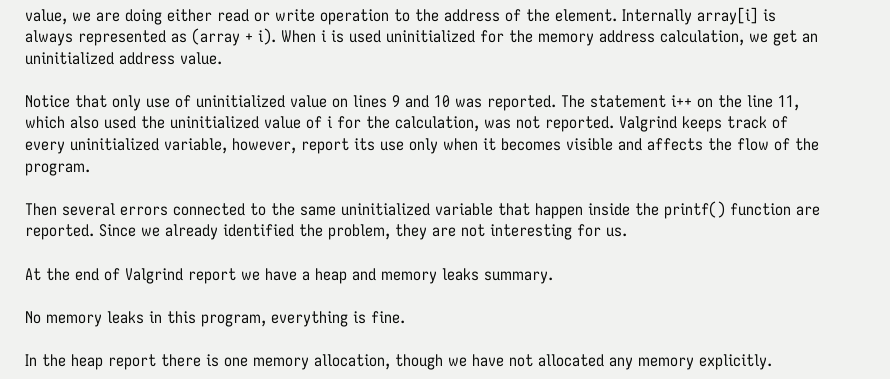value, we are doing either read or write operation to the address of the element. Internally array[i] is always represented as (array + i). When i is used uninitialized for the memory address calculation, we get an uninitialized address value.

Notice that only use of uninitialized value on lines 9 and 10 was reported. The statement i++ on the line 11, which also used the uninitialized value of i for the calculation, was not reported. Valgrind keeps track of every uninitialized variable, however, report its use only when it becomes visible and affects the flow of the program.

Then several errors connected to the same uninitialized variable that happen inside the printf() function are reported. Since we already identified the problem, they are not interesting for us.

At the end of Valgrind report we have a heap and memory leaks summary.

No memory leaks in this program, everything is fine.

In the heap report there is one memory allocation, though we have not allocated any memory explicitly.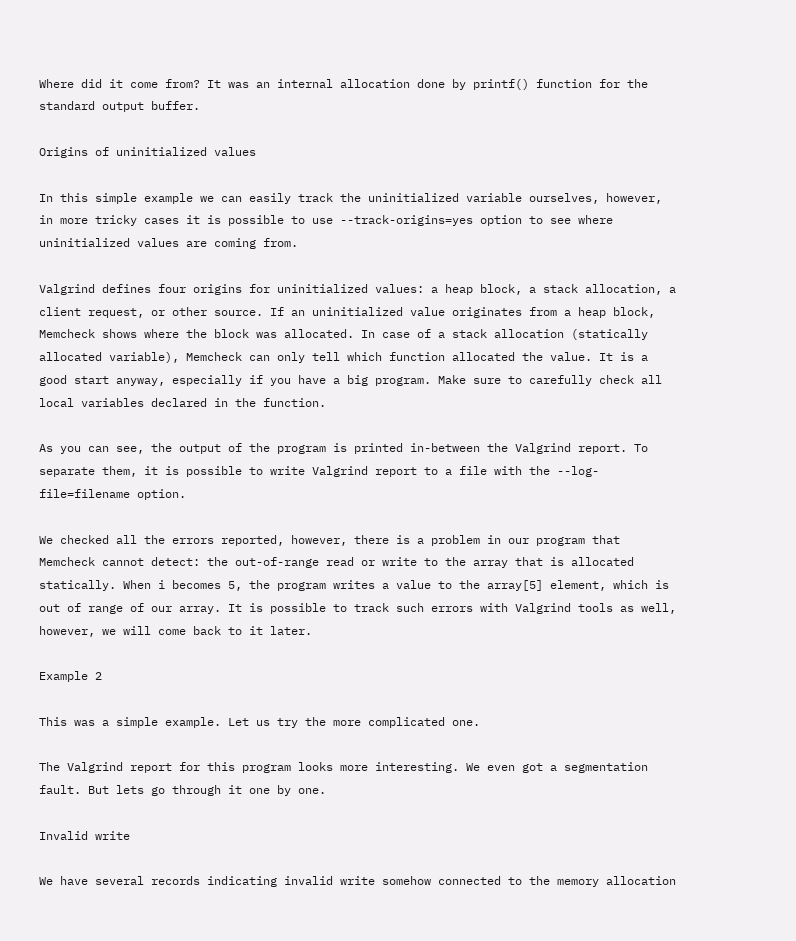Where did it come from? It was an internal allocation done by printf() function for the standard output buffer.

Origins of uninitialized values

In this simple example we can easily track the uninitialized variable ourselves, however, in more tricky cases it is possible to use --track-origins=yes option to see where uninitialized values are coming from.

Valgrind defines four origins for uninitialized values: a heap block, a stack allocation, a client request, or other source. If an uninitialized value originates from a heap block, Memcheck shows where the block was allocated. In case of a stack allocation (statically allocated variable), Memcheck can only tell which function allocated the value. It is a good start anyway, especially if you have a big program. Make sure to carefully check all local variables declared in the function.

As you can see, the output of the program is printed in-between the Valgrind report. To separate them, it is possible to write Valgrind report to a file with the --log-file=filename option.

We checked all the errors reported, however, there is a problem in our program that Memcheck cannot detect: the out-of-range read or write to the array that is allocated statically. When i becomes 5, the program writes a value to the array[5] element, which is out of range of our array. It is possible to track such errors with Valgrind tools as well, however, we will come back to it later.

Example 2

This was a simple example. Let us try the more complicated one.

The Valgrind report for this program looks more interesting. We even got a segmentation fault. But lets go through it one by one.

Invalid write

We have several records indicating invalid write somehow connected to the memory allocation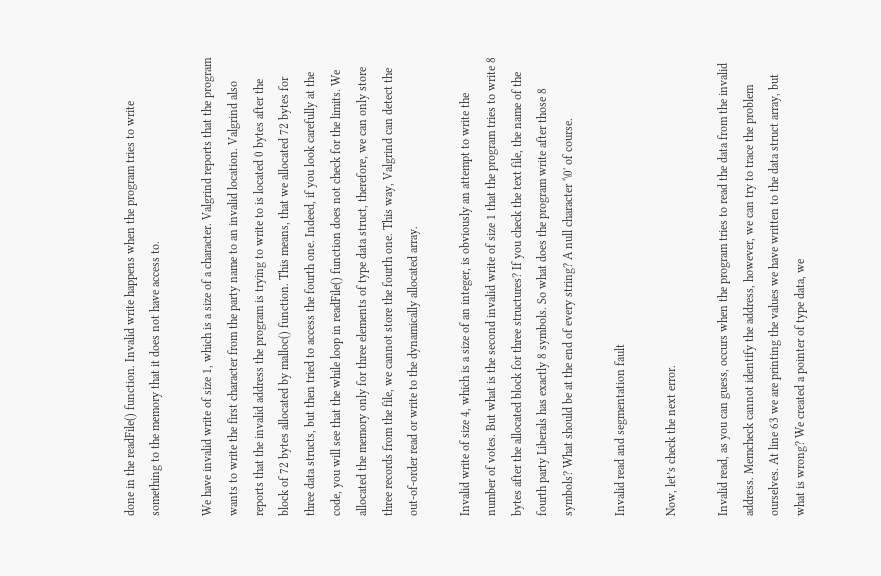done in the readFile() function. Invalid write happens when the program tries to write something to the memory that it does not have access to.

We have invalid write of size 1, which is a size of a character. Valgrind reports that the program wants to write the first character from the party name to an invalid location. Valgrind also reports that the invalid address the program is trying to write to is located 0 bytes after the block of 72 bytes allocated by malloc() function. This means, that we allocated 72 bytes for three data structs, but then tried to access the fourth one. Indeed, if you look carefully at the code, you will see that the while loop in readFile() function does not check for the limits. We allocated the memory only for three elements of type data struct, therefore, we can only store three records from the file, we cannot store the fourth one. This way, Valgrind can detect the out-of-order read or write to the dynamically allocated array.

Invalid write of size 4, which is a size of an integer, is obviously an attempt to write the number of votes. But what is the second invalid write of size 1 that the program tries to write 8 bytes after the allocated block for three structures? If you check the text file, the name of the fourth party Liberals has exactly 8 symbols. So what does the program write after those 8 symbols? What should be at the end of every string? A null character '\0' of course.

Invalid read and segmentation fault

Now, let’s check the next error.

Invalid read, as you can guess, occurs when the program tries to read the data from the invalid address. Memcheck cannot identify the address, however, we can try to trace the problem ourselves. At line 63 we are printing the values we have written to the data struct array, but what is wrong? We created a pointer of type data, we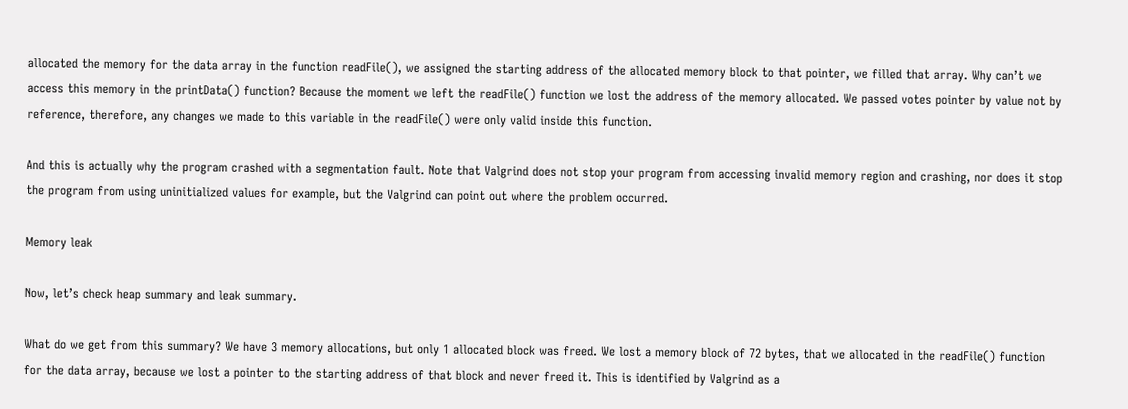allocated the memory for the data array in the function readFile(), we assigned the starting address of the allocated memory block to that pointer, we filled that array. Why can’t we access this memory in the printData() function? Because the moment we left the readFile() function we lost the address of the memory allocated. We passed votes pointer by value not by reference, therefore, any changes we made to this variable in the readFile() were only valid inside this function.

And this is actually why the program crashed with a segmentation fault. Note that Valgrind does not stop your program from accessing invalid memory region and crashing, nor does it stop the program from using uninitialized values for example, but the Valgrind can point out where the problem occurred.

Memory leak

Now, let’s check heap summary and leak summary.

What do we get from this summary? We have 3 memory allocations, but only 1 allocated block was freed. We lost a memory block of 72 bytes, that we allocated in the readFile() function for the data array, because we lost a pointer to the starting address of that block and never freed it. This is identified by Valgrind as a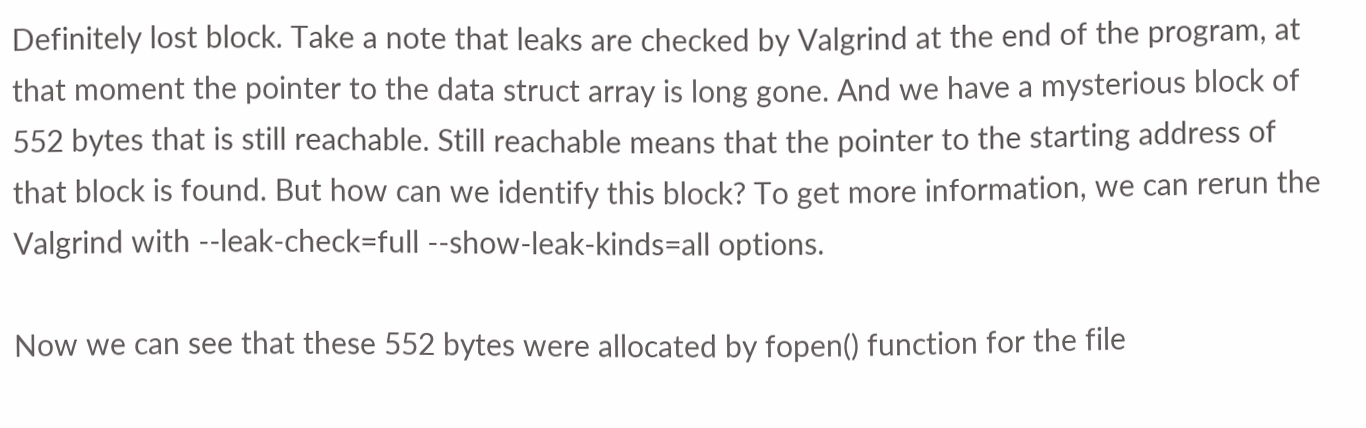Definitely lost block. Take a note that leaks are checked by Valgrind at the end of the program, at that moment the pointer to the data struct array is long gone. And we have a mysterious block of 552 bytes that is still reachable. Still reachable means that the pointer to the starting address of that block is found. But how can we identify this block? To get more information, we can rerun the Valgrind with --leak-check=full --show-leak-kinds=all options.

Now we can see that these 552 bytes were allocated by fopen() function for the file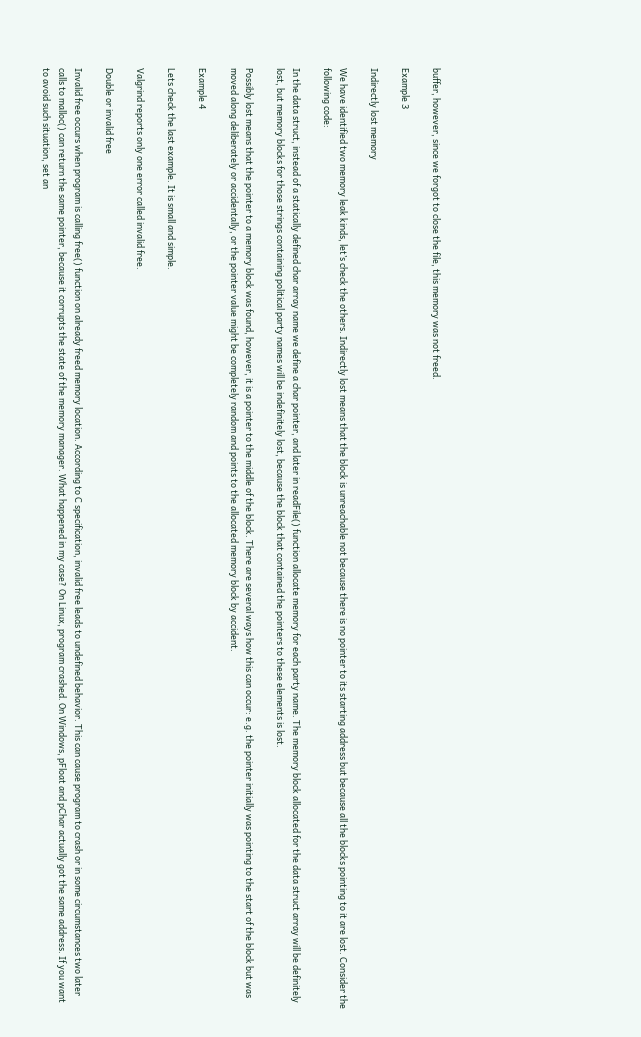buffer, however, since we forgot to close the file, this memory was not freed.

Example 3

Indirectly lost memory

We have identified two memory leak kinds, let’s check the others. Indirectly lost means that the block is unreachable not because there is no pointer to its starting address but because all the blocks pointing to it are lost. Consider the following code:

In the data struct, instead of a statically defined char array name we define a char pointer, and later in readFile() function allocate memory for each party name. The memory block allocated for the data struct array will be definitely lost, but memory blocks for those strings containing political party names will be indefinitely lost, because the block that contained the pointers to these elements is lost.

Possibly lost means that the pointer to a memory block was found, however, it is a pointer to the middle of the block. There are several ways how this can occur: e.g. the pointer initially was pointing to the start of the block but was moved along deliberately or accidentally, or the pointer value might be completely random and points to the allocated memory block by accident.

Example 4

Lets check the last example. It is small and simple.

Valgrind reports only one error called invalid free.

Double or invalid free

Invalid free occurs when program is calling free() function on already freed memory location. According to C specification, invalid free leads to undefined behavior. This can cause program to crash or in some circumstances two later calls to malloc() can return the same pointer, because it corrupts the state of the memory manager. What happened in my case? On Linux, program crashed. On Windows, pFloat and pChar actually got the same address. If you want to avoid such situation, set an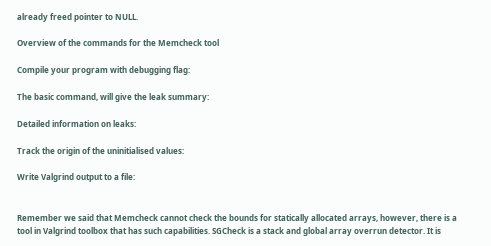already freed pointer to NULL.

Overview of the commands for the Memcheck tool

Compile your program with debugging flag:

The basic command, will give the leak summary:

Detailed information on leaks:

Track the origin of the uninitialised values:

Write Valgrind output to a file:


Remember we said that Memcheck cannot check the bounds for statically allocated arrays, however, there is a tool in Valgrind toolbox that has such capabilities. SGCheck is a stack and global array overrun detector. It is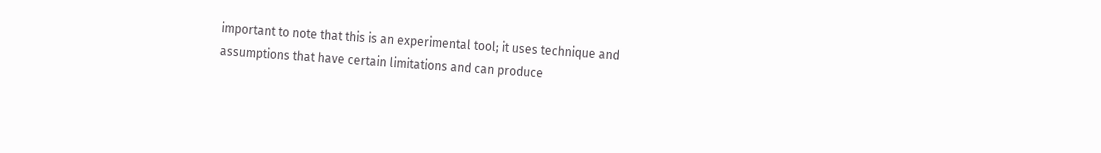important to note that this is an experimental tool; it uses technique and assumptions that have certain limitations and can produce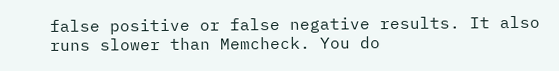false positive or false negative results. It also runs slower than Memcheck. You do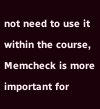not need to use it within the course, Memcheck is more important for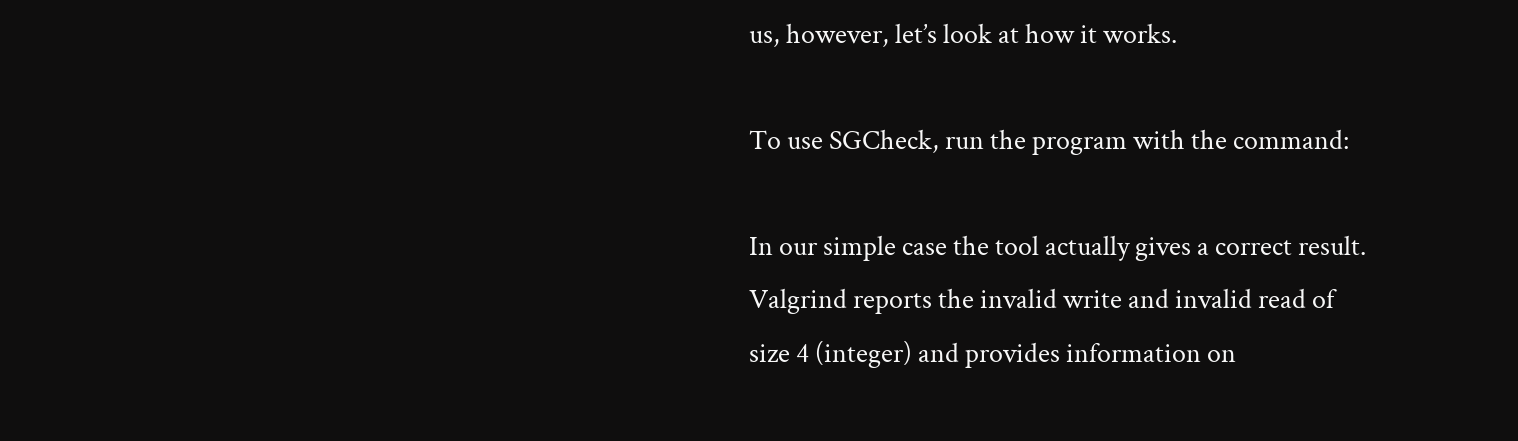us, however, let’s look at how it works.

To use SGCheck, run the program with the command:

In our simple case the tool actually gives a correct result. Valgrind reports the invalid write and invalid read of size 4 (integer) and provides information on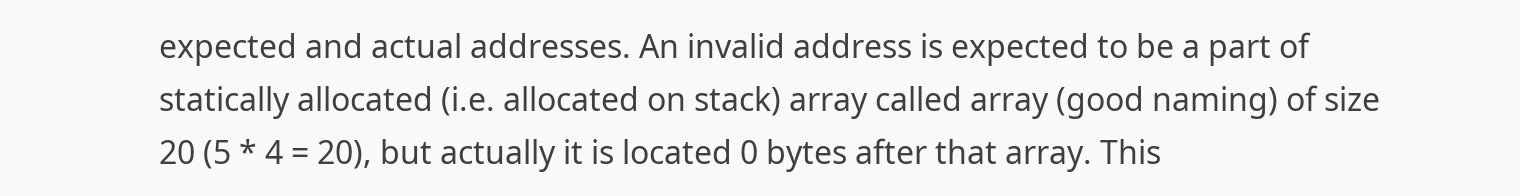expected and actual addresses. An invalid address is expected to be a part of statically allocated (i.e. allocated on stack) array called array (good naming) of size 20 (5 * 4 = 20), but actually it is located 0 bytes after that array. This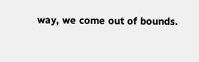way, we come out of bounds.